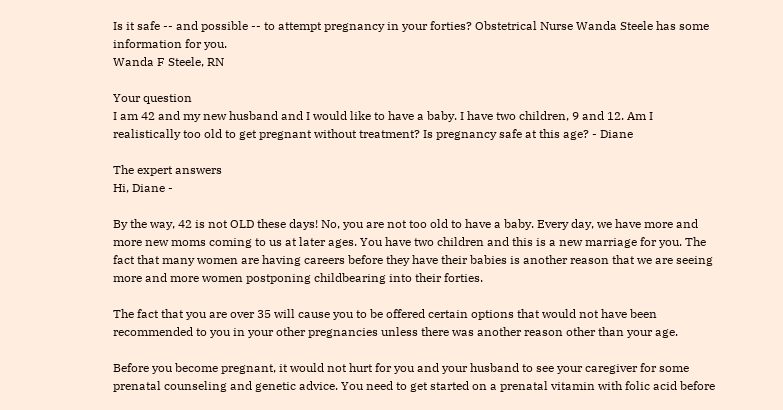Is it safe -- and possible -- to attempt pregnancy in your forties? Obstetrical Nurse Wanda Steele has some information for you.
Wanda F Steele, RN

Your question
I am 42 and my new husband and I would like to have a baby. I have two children, 9 and 12. Am I realistically too old to get pregnant without treatment? Is pregnancy safe at this age? - Diane

The expert answers
Hi, Diane -

By the way, 42 is not OLD these days! No, you are not too old to have a baby. Every day, we have more and more new moms coming to us at later ages. You have two children and this is a new marriage for you. The fact that many women are having careers before they have their babies is another reason that we are seeing more and more women postponing childbearing into their forties.

The fact that you are over 35 will cause you to be offered certain options that would not have been recommended to you in your other pregnancies unless there was another reason other than your age.

Before you become pregnant, it would not hurt for you and your husband to see your caregiver for some prenatal counseling and genetic advice. You need to get started on a prenatal vitamin with folic acid before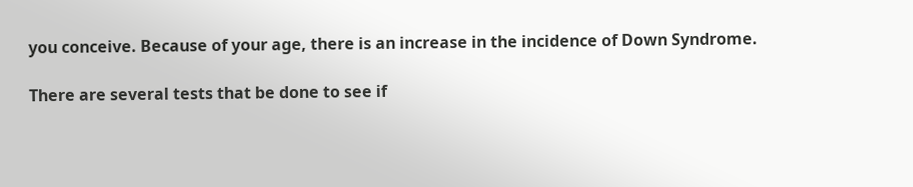you conceive. Because of your age, there is an increase in the incidence of Down Syndrome.

There are several tests that be done to see if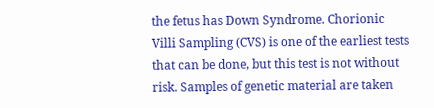the fetus has Down Syndrome. Chorionic Villi Sampling (CVS) is one of the earliest tests that can be done, but this test is not without risk. Samples of genetic material are taken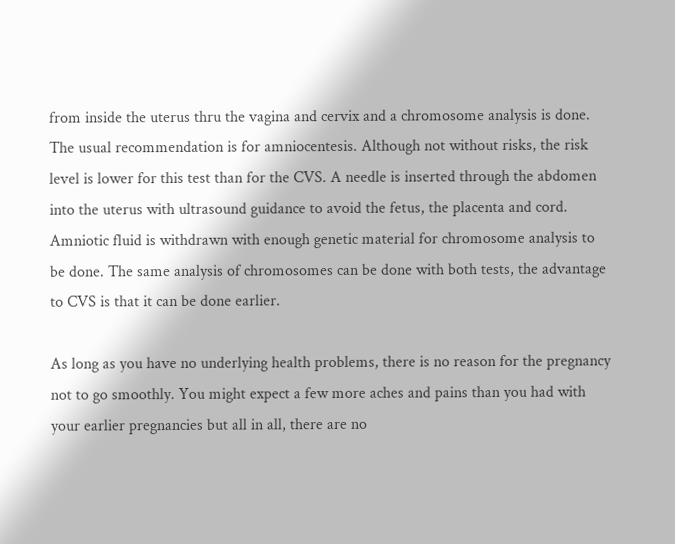from inside the uterus thru the vagina and cervix and a chromosome analysis is done. The usual recommendation is for amniocentesis. Although not without risks, the risk level is lower for this test than for the CVS. A needle is inserted through the abdomen into the uterus with ultrasound guidance to avoid the fetus, the placenta and cord. Amniotic fluid is withdrawn with enough genetic material for chromosome analysis to be done. The same analysis of chromosomes can be done with both tests, the advantage to CVS is that it can be done earlier.

As long as you have no underlying health problems, there is no reason for the pregnancy not to go smoothly. You might expect a few more aches and pains than you had with your earlier pregnancies but all in all, there are no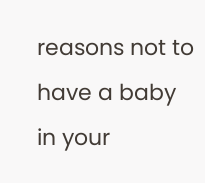reasons not to have a baby in your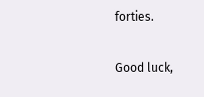forties.

Good luck,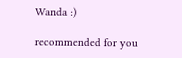Wanda :)

recommended for you